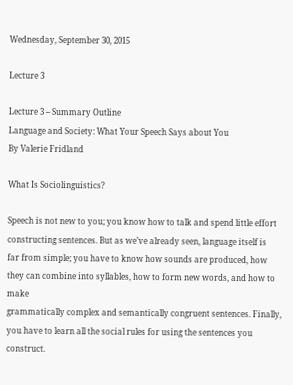Wednesday, September 30, 2015

Lecture 3

Lecture 3 -- Summary Outline
Language and Society: What Your Speech Says about You
By Valerie Fridland

What Is Sociolinguistics?

Speech is not new to you; you know how to talk and spend little effort
constructing sentences. But as we’ve already seen, language itself is
far from simple; you have to know how sounds are produced, how
they can combine into syllables, how to form new words, and how to make
grammatically complex and semantically congruent sentences. Finally,
you have to learn all the social rules for using the sentences you construct.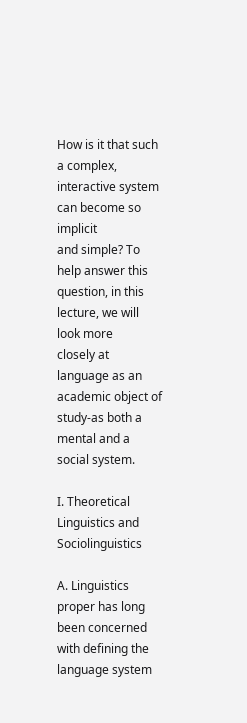How is it that such a complex, interactive system can become so implicit
and simple? To help answer this question, in this lecture, we will look more
closely at language as an academic object of study-as both a mental and a
social system.

I. Theoretical Linguistics and Sociolinguistics

A. Linguistics proper has long been concerned with defining the
language system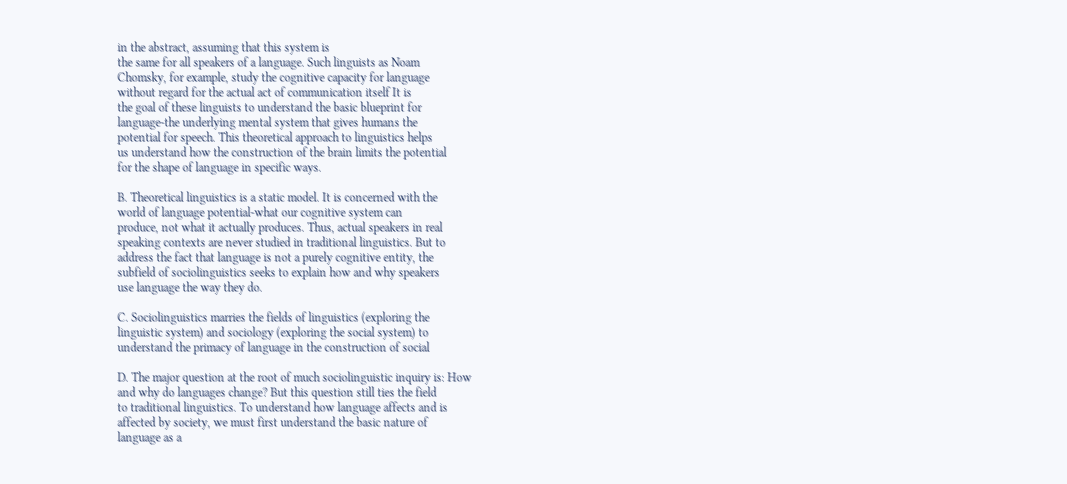in the abstract, assuming that this system is
the same for all speakers of a language. Such linguists as Noam
Chomsky, for example, study the cognitive capacity for language
without regard for the actual act of communication itself It is
the goal of these linguists to understand the basic blueprint for
language-the underlying mental system that gives humans the
potential for speech. This theoretical approach to linguistics helps
us understand how the construction of the brain limits the potential
for the shape of language in specific ways.

B. Theoretical linguistics is a static model. It is concerned with the
world of language potential-what our cognitive system can
produce, not what it actually produces. Thus, actual speakers in real
speaking contexts are never studied in traditional linguistics. But to
address the fact that language is not a purely cognitive entity, the
subfield of sociolinguistics seeks to explain how and why speakers
use language the way they do.

C. Sociolinguistics marries the fields of linguistics (exploring the
linguistic system) and sociology (exploring the social system) to
understand the primacy of language in the construction of social

D. The major question at the root of much sociolinguistic inquiry is: How
and why do languages change? But this question still ties the field
to traditional linguistics. To understand how language affects and is
affected by society, we must first understand the basic nature of
language as a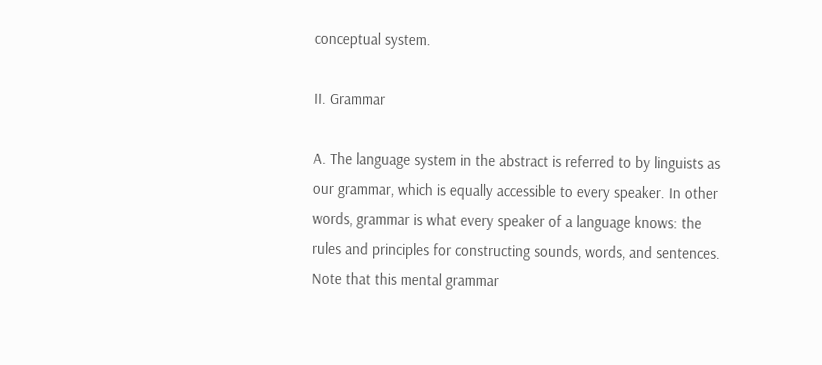conceptual system.

II. Grammar

A. The language system in the abstract is referred to by linguists as
our grammar, which is equally accessible to every speaker. In other
words, grammar is what every speaker of a language knows: the
rules and principles for constructing sounds, words, and sentences.
Note that this mental grammar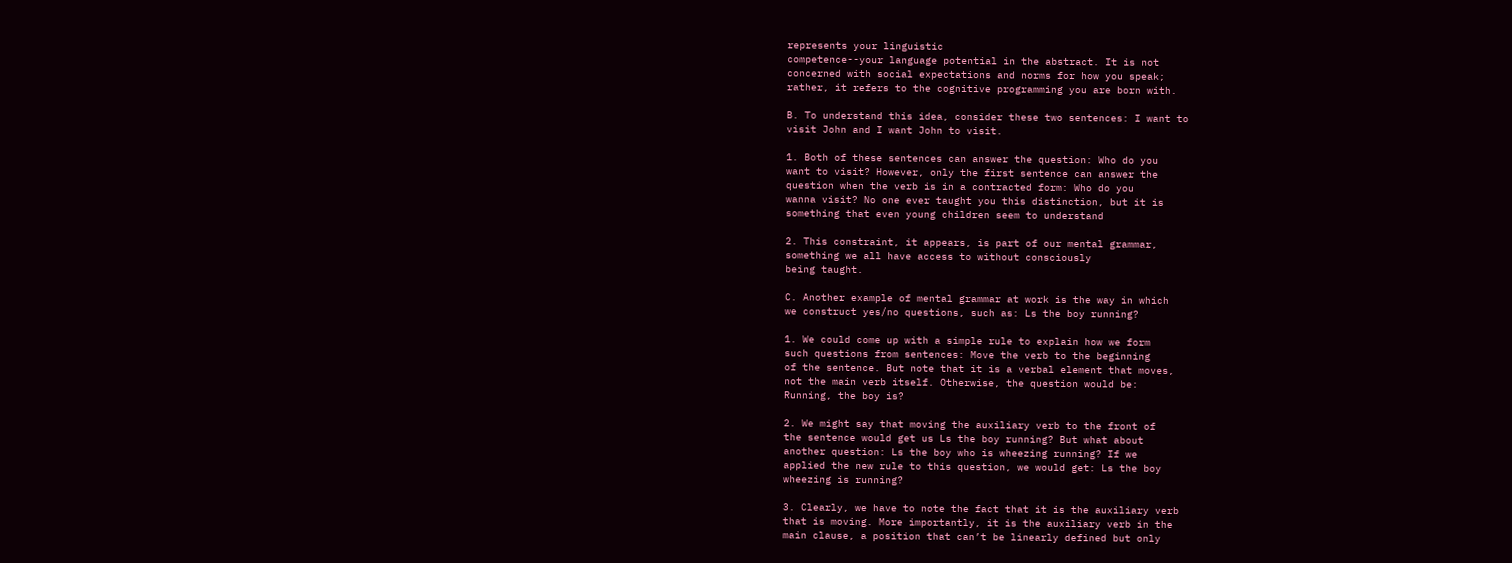represents your linguistic
competence--your language potential in the abstract. It is not
concerned with social expectations and norms for how you speak;
rather, it refers to the cognitive programming you are born with.

B. To understand this idea, consider these two sentences: I want to
visit John and I want John to visit.

1. Both of these sentences can answer the question: Who do you
want to visit? However, only the first sentence can answer the
question when the verb is in a contracted form: Who do you
wanna visit? No one ever taught you this distinction, but it is
something that even young children seem to understand

2. This constraint, it appears, is part of our mental grammar,
something we all have access to without consciously
being taught.

C. Another example of mental grammar at work is the way in which
we construct yes/no questions, such as: Ls the boy running?

1. We could come up with a simple rule to explain how we form
such questions from sentences: Move the verb to the beginning
of the sentence. But note that it is a verbal element that moves,
not the main verb itself. Otherwise, the question would be:
Running, the boy is?

2. We might say that moving the auxiliary verb to the front of
the sentence would get us Ls the boy running? But what about
another question: Ls the boy who is wheezing running? If we
applied the new rule to this question, we would get: Ls the boy
wheezing is running?

3. Clearly, we have to note the fact that it is the auxiliary verb
that is moving. More importantly, it is the auxiliary verb in the
main clause, a position that can’t be linearly defined but only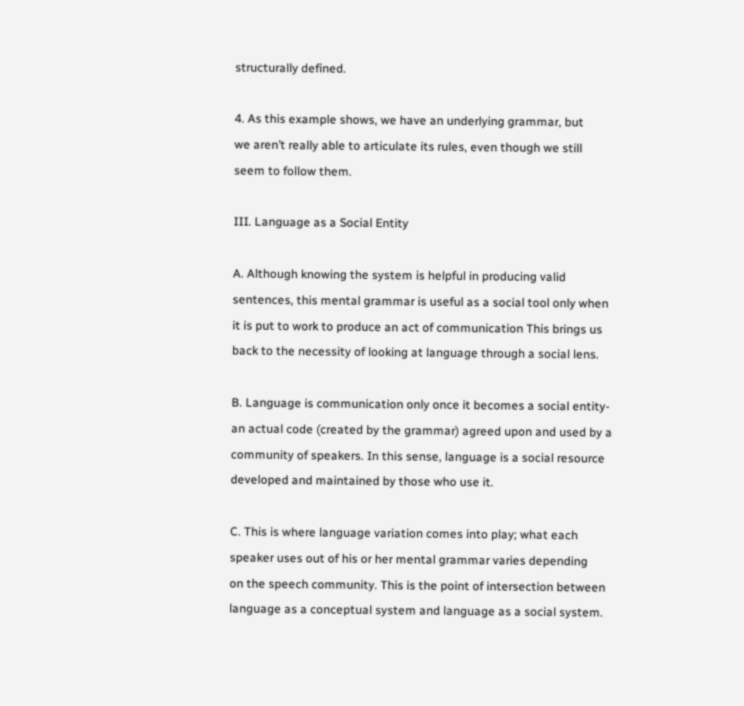structurally defined.

4. As this example shows, we have an underlying grammar, but
we aren’t really able to articulate its rules, even though we still
seem to follow them.

III. Language as a Social Entity

A. Although knowing the system is helpful in producing valid
sentences, this mental grammar is useful as a social tool only when
it is put to work to produce an act of communication This brings us
back to the necessity of looking at language through a social lens.

B. Language is communication only once it becomes a social entity-
an actual code (created by the grammar) agreed upon and used by a
community of speakers. In this sense, language is a social resource
developed and maintained by those who use it.

C. This is where language variation comes into play; what each
speaker uses out of his or her mental grammar varies depending
on the speech community. This is the point of intersection between
language as a conceptual system and language as a social system.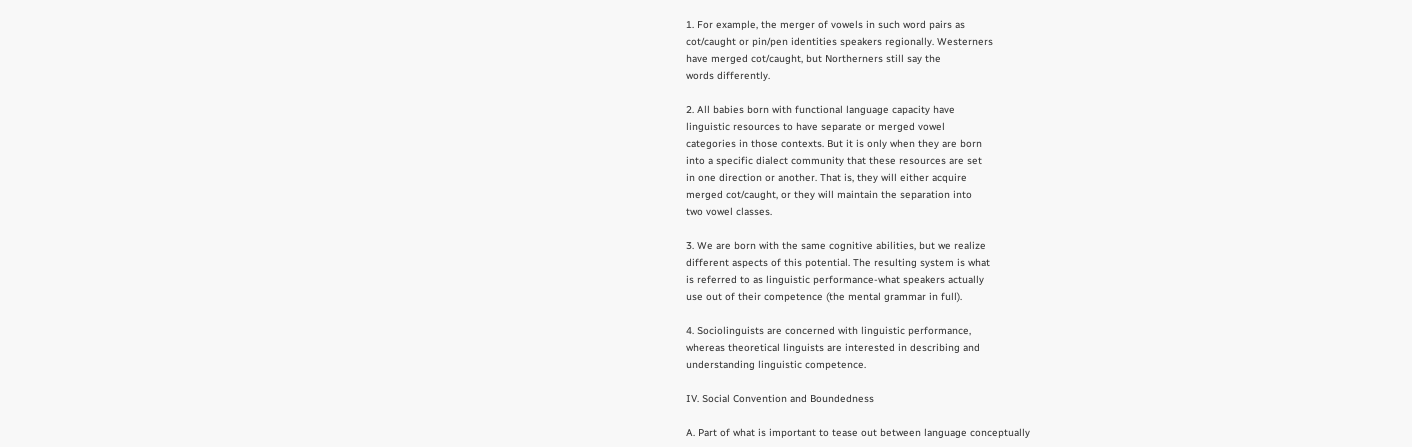1. For example, the merger of vowels in such word pairs as
cot/caught or pin/pen identities speakers regionally. Westerners
have merged cot/caught, but Northerners still say the
words differently.

2. All babies born with functional language capacity have
linguistic resources to have separate or merged vowel
categories in those contexts. But it is only when they are born
into a specific dialect community that these resources are set
in one direction or another. That is, they will either acquire
merged cot/caught, or they will maintain the separation into
two vowel classes.

3. We are born with the same cognitive abilities, but we realize
different aspects of this potential. The resulting system is what
is referred to as linguistic performance-what speakers actually
use out of their competence (the mental grammar in full).

4. Sociolinguists are concerned with linguistic performance,
whereas theoretical linguists are interested in describing and
understanding linguistic competence.

IV. Social Convention and Boundedness

A. Part of what is important to tease out between language conceptually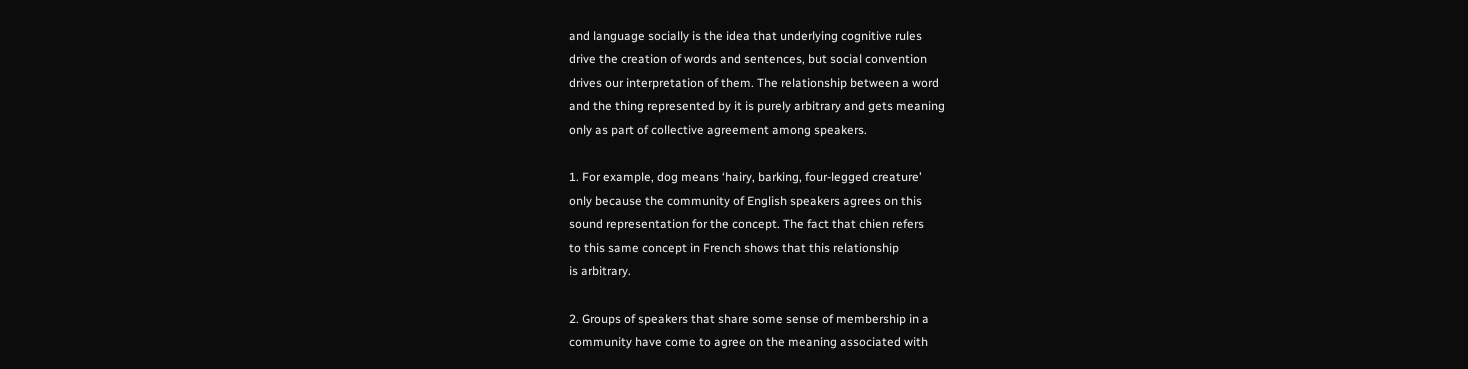and language socially is the idea that underlying cognitive rules
drive the creation of words and sentences, but social convention
drives our interpretation of them. The relationship between a word
and the thing represented by it is purely arbitrary and gets meaning
only as part of collective agreement among speakers.

1. For example, dog means ‘hairy, barking, four-legged creature’
only because the community of English speakers agrees on this
sound representation for the concept. The fact that chien refers
to this same concept in French shows that this relationship
is arbitrary.

2. Groups of speakers that share some sense of membership in a
community have come to agree on the meaning associated with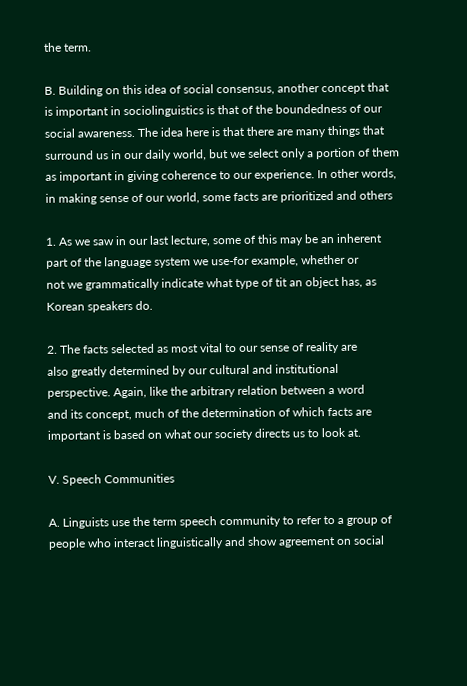the term.

B. Building on this idea of social consensus, another concept that
is important in sociolinguistics is that of the boundedness of our
social awareness. The idea here is that there are many things that
surround us in our daily world, but we select only a portion of them
as important in giving coherence to our experience. In other words,
in making sense of our world, some facts are prioritized and others

1. As we saw in our last lecture, some of this may be an inherent
part of the language system we use-for example, whether or
not we grammatically indicate what type of tit an object has, as
Korean speakers do.

2. The facts selected as most vital to our sense of reality are
also greatly determined by our cultural and institutional
perspective. Again, like the arbitrary relation between a word
and its concept, much of the determination of which facts are
important is based on what our society directs us to look at.

V. Speech Communities

A. Linguists use the term speech community to refer to a group of
people who interact linguistically and show agreement on social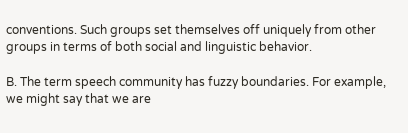conventions. Such groups set themselves off uniquely from other
groups in terms of both social and linguistic behavior.

B. The term speech community has fuzzy boundaries. For example,
we might say that we are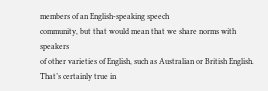members of an English-speaking speech
community, but that would mean that we share norms with speakers
of other varieties of English, such as Australian or British English.
That’s certainly true in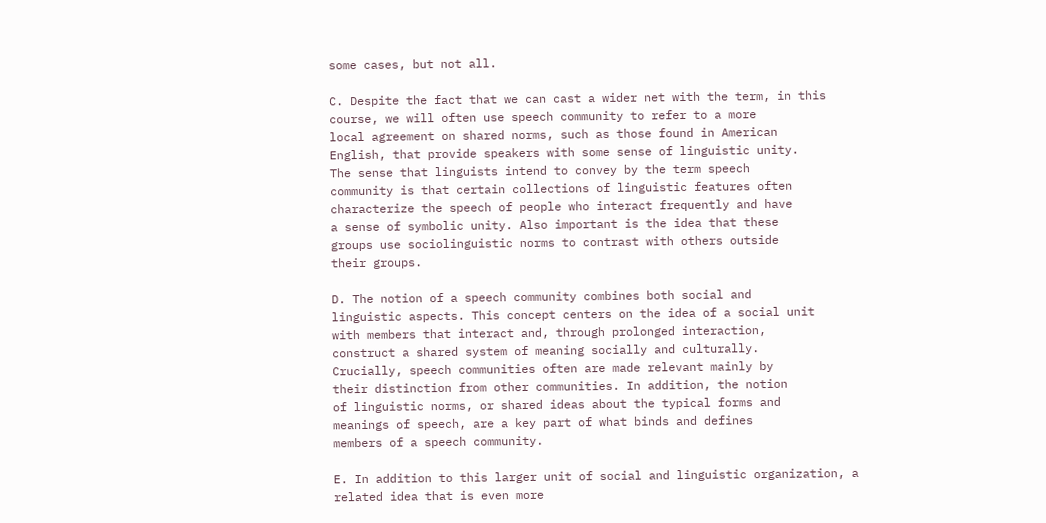some cases, but not all.

C. Despite the fact that we can cast a wider net with the term, in this
course, we will often use speech community to refer to a more
local agreement on shared norms, such as those found in American
English, that provide speakers with some sense of linguistic unity.
The sense that linguists intend to convey by the term speech
community is that certain collections of linguistic features often
characterize the speech of people who interact frequently and have
a sense of symbolic unity. Also important is the idea that these
groups use sociolinguistic norms to contrast with others outside
their groups.

D. The notion of a speech community combines both social and
linguistic aspects. This concept centers on the idea of a social unit
with members that interact and, through prolonged interaction,
construct a shared system of meaning socially and culturally.
Crucially, speech communities often are made relevant mainly by
their distinction from other communities. In addition, the notion
of linguistic norms, or shared ideas about the typical forms and
meanings of speech, are a key part of what binds and defines
members of a speech community.

E. In addition to this larger unit of social and linguistic organization, a
related idea that is even more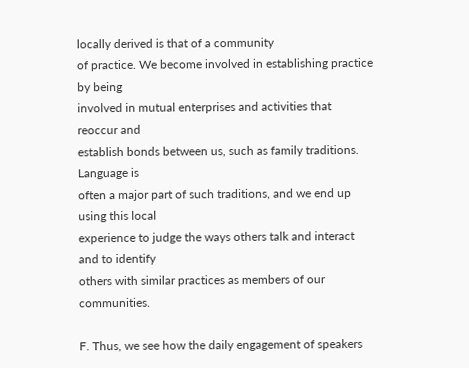locally derived is that of a community
of practice. We become involved in establishing practice by being
involved in mutual enterprises and activities that reoccur and
establish bonds between us, such as family traditions. Language is
often a major part of such traditions, and we end up using this local
experience to judge the ways others talk and interact and to identify
others with similar practices as members of our communities.

F. Thus, we see how the daily engagement of speakers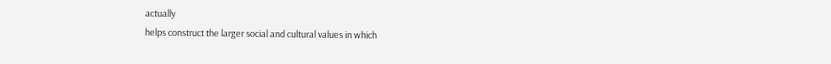actually
helps construct the larger social and cultural values in which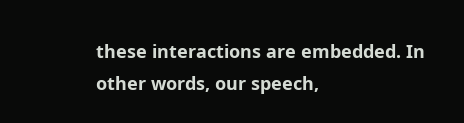these interactions are embedded. In other words, our speech,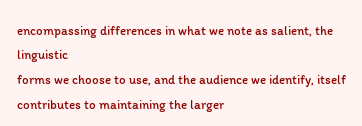encompassing differences in what we note as salient, the linguistic
forms we choose to use, and the audience we identify, itself
contributes to maintaining the larger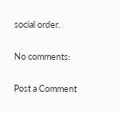social order.

No comments:

Post a Comment